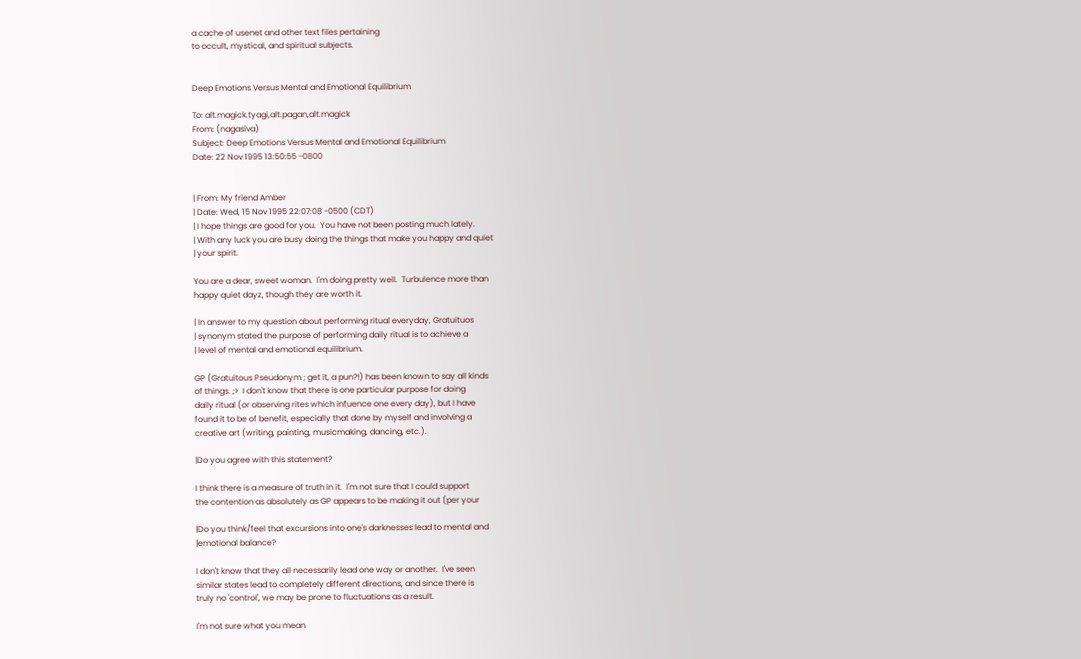a cache of usenet and other text files pertaining
to occult, mystical, and spiritual subjects.


Deep Emotions Versus Mental and Emotional Equilibrium

To: alt.magick.tyagi,alt.pagan,alt.magick
From: (nagasiva)
Subject: Deep Emotions Versus Mental and Emotional Equilibrium
Date: 22 Nov 1995 13:50:55 -0800


| From: My friend Amber
| Date: Wed, 15 Nov 1995 22:07:08 -0500 (CDT)
| I hope things are good for you.  You have not been posting much lately.
| With any luck you are busy doing the things that make you happy and quiet
| your spirit.

You are a dear, sweet woman.  I'm doing pretty well.  Turbulence more than
happy quiet dayz, though they are worth it.

| In answer to my question about performing ritual everyday, Gratuituos
| synonym stated the purpose of performing daily ritual is to achieve a
| level of mental and emotional equilibrium.

GP (Gratuitous Pseudonym ; get it, a pun?!) has been known to say all kinds
of things. ;>  I don't know that there is one particular purpose for doing
daily ritual (or observing rites which infuence one every day), but I have
found it to be of benefit, especially that done by myself and involving a
creative art (writing, painting, musicmaking, dancing, etc.).

|Do you agree with this statement?

I think there is a measure of truth in it.  I'm not sure that I could support
the contention as absolutely as GP appears to be making it out (per your

|Do you think/feel that excursions into one's darknesses lead to mental and
|emotional balance?

I don't know that they all necessarily lead one way or another.  I've seen
similar states lead to completely different directions, and since there is
truly no 'control', we may be prone to fluctuations as a result.

I'm not sure what you mean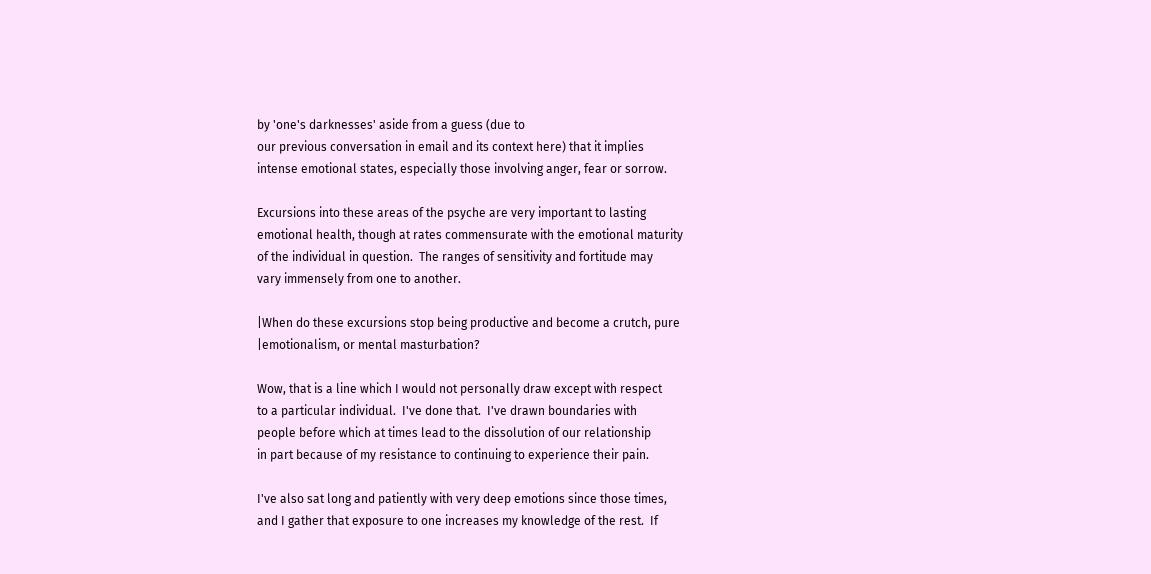by 'one's darknesses' aside from a guess (due to
our previous conversation in email and its context here) that it implies
intense emotional states, especially those involving anger, fear or sorrow.

Excursions into these areas of the psyche are very important to lasting
emotional health, though at rates commensurate with the emotional maturity
of the individual in question.  The ranges of sensitivity and fortitude may
vary immensely from one to another.

|When do these excursions stop being productive and become a crutch, pure
|emotionalism, or mental masturbation?

Wow, that is a line which I would not personally draw except with respect
to a particular individual.  I've done that.  I've drawn boundaries with
people before which at times lead to the dissolution of our relationship
in part because of my resistance to continuing to experience their pain.

I've also sat long and patiently with very deep emotions since those times,
and I gather that exposure to one increases my knowledge of the rest.  If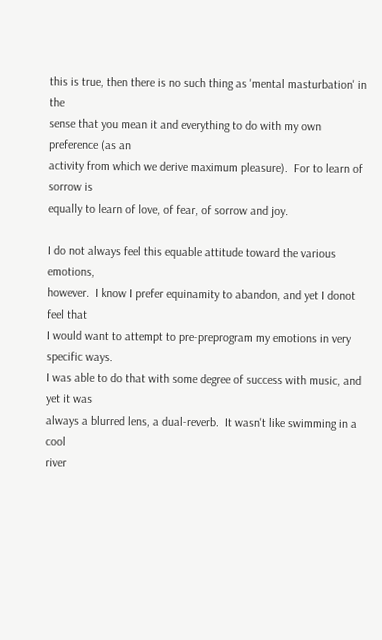this is true, then there is no such thing as 'mental masturbation' in the
sense that you mean it and everything to do with my own preference (as an
activity from which we derive maximum pleasure).  For to learn of sorrow is
equally to learn of love, of fear, of sorrow and joy.

I do not always feel this equable attitude toward the various emotions,
however.  I know I prefer equinamity to abandon, and yet I donot feel that
I would want to attempt to pre-preprogram my emotions in very specific ways.
I was able to do that with some degree of success with music, and yet it was
always a blurred lens, a dual-reverb.  It wasn't like swimming in a cool
river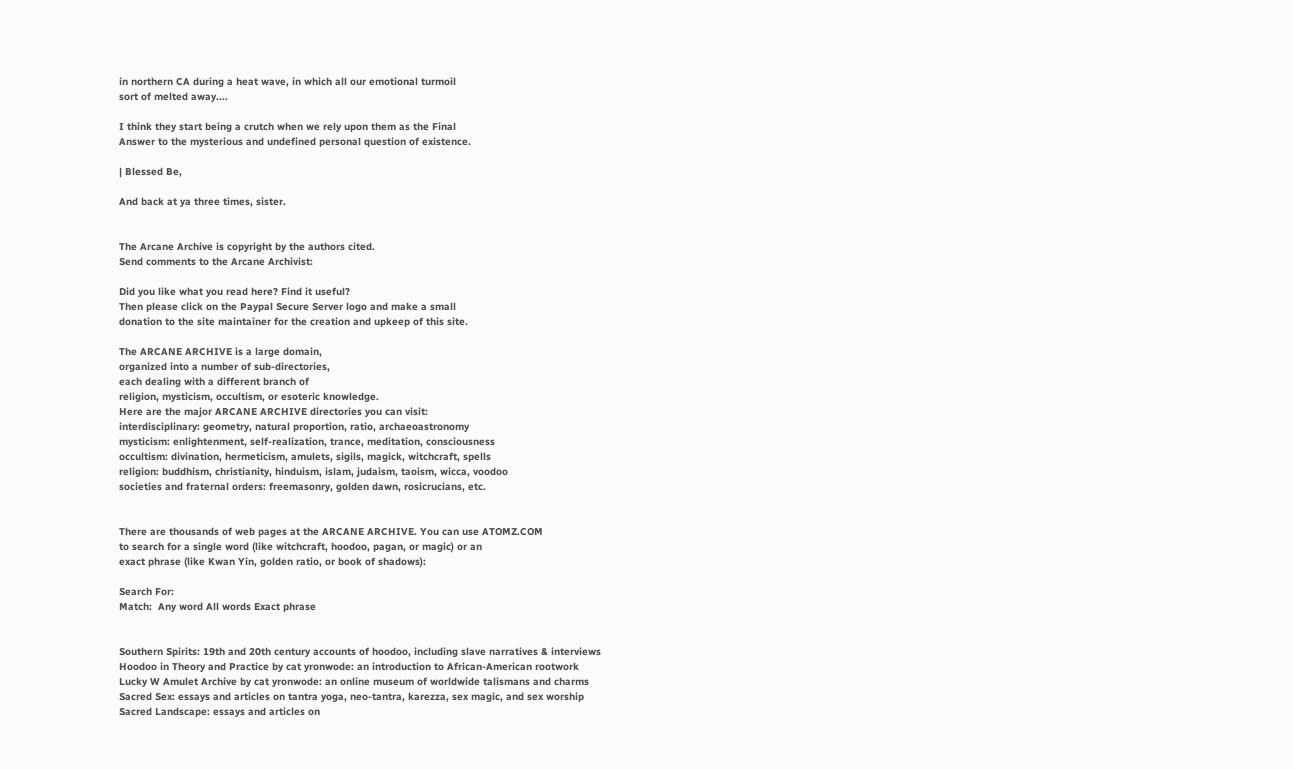in northern CA during a heat wave, in which all our emotional turmoil
sort of melted away....

I think they start being a crutch when we rely upon them as the Final
Answer to the mysterious and undefined personal question of existence.

| Blessed Be,

And back at ya three times, sister.


The Arcane Archive is copyright by the authors cited.
Send comments to the Arcane Archivist:

Did you like what you read here? Find it useful?
Then please click on the Paypal Secure Server logo and make a small
donation to the site maintainer for the creation and upkeep of this site.

The ARCANE ARCHIVE is a large domain,
organized into a number of sub-directories,
each dealing with a different branch of
religion, mysticism, occultism, or esoteric knowledge.
Here are the major ARCANE ARCHIVE directories you can visit:
interdisciplinary: geometry, natural proportion, ratio, archaeoastronomy
mysticism: enlightenment, self-realization, trance, meditation, consciousness
occultism: divination, hermeticism, amulets, sigils, magick, witchcraft, spells
religion: buddhism, christianity, hinduism, islam, judaism, taoism, wicca, voodoo
societies and fraternal orders: freemasonry, golden dawn, rosicrucians, etc.


There are thousands of web pages at the ARCANE ARCHIVE. You can use ATOMZ.COM
to search for a single word (like witchcraft, hoodoo, pagan, or magic) or an
exact phrase (like Kwan Yin, golden ratio, or book of shadows):

Search For:
Match:  Any word All words Exact phrase


Southern Spirits: 19th and 20th century accounts of hoodoo, including slave narratives & interviews
Hoodoo in Theory and Practice by cat yronwode: an introduction to African-American rootwork
Lucky W Amulet Archive by cat yronwode: an online museum of worldwide talismans and charms
Sacred Sex: essays and articles on tantra yoga, neo-tantra, karezza, sex magic, and sex worship
Sacred Landscape: essays and articles on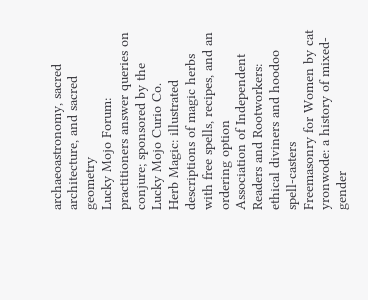archaeoastronomy, sacred architecture, and sacred geometry
Lucky Mojo Forum: practitioners answer queries on conjure; sponsored by the Lucky Mojo Curio Co.
Herb Magic: illustrated descriptions of magic herbs with free spells, recipes, and an ordering option
Association of Independent Readers and Rootworkers: ethical diviners and hoodoo spell-casters
Freemasonry for Women by cat yronwode: a history of mixed-gender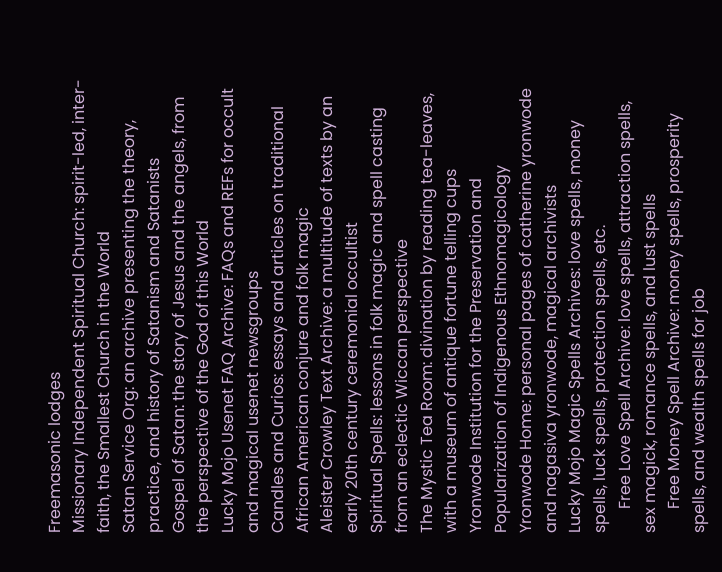Freemasonic lodges
Missionary Independent Spiritual Church: spirit-led, inter-faith, the Smallest Church in the World
Satan Service Org: an archive presenting the theory, practice, and history of Satanism and Satanists
Gospel of Satan: the story of Jesus and the angels, from the perspective of the God of this World
Lucky Mojo Usenet FAQ Archive: FAQs and REFs for occult and magical usenet newsgroups
Candles and Curios: essays and articles on traditional African American conjure and folk magic
Aleister Crowley Text Archive: a multitude of texts by an early 20th century ceremonial occultist
Spiritual Spells: lessons in folk magic and spell casting from an eclectic Wiccan perspective
The Mystic Tea Room: divination by reading tea-leaves, with a museum of antique fortune telling cups
Yronwode Institution for the Preservation and Popularization of Indigenous Ethnomagicology
Yronwode Home: personal pages of catherine yronwode and nagasiva yronwode, magical archivists
Lucky Mojo Magic Spells Archives: love spells, money spells, luck spells, protection spells, etc.
      Free Love Spell Archive: love spells, attraction spells, sex magick, romance spells, and lust spells
      Free Money Spell Archive: money spells, prosperity spells, and wealth spells for job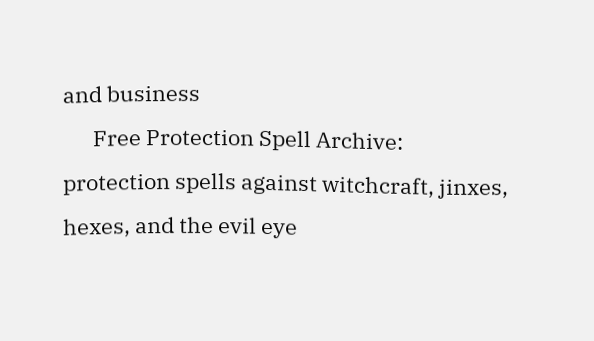and business
      Free Protection Spell Archive: protection spells against witchcraft, jinxes, hexes, and the evil eye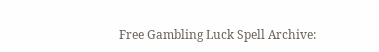Free Gambling Luck Spell Archive: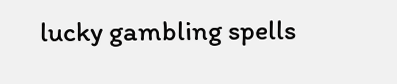lucky gambling spells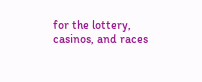for the lottery, casinos, and races